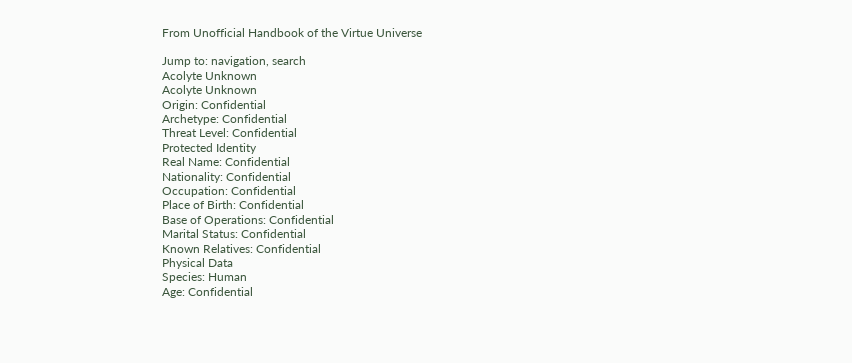From Unofficial Handbook of the Virtue Universe

Jump to: navigation, search
Acolyte Unknown
Acolyte Unknown
Origin: Confidential
Archetype: Confidential
Threat Level: Confidential
Protected Identity
Real Name: Confidential
Nationality: Confidential
Occupation: Confidential
Place of Birth: Confidential
Base of Operations: Confidential
Marital Status: Confidential
Known Relatives: Confidential
Physical Data
Species: Human
Age: Confidential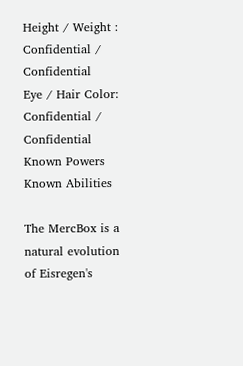Height / Weight : Confidential / Confidential
Eye / Hair Color: Confidential / Confidential
Known Powers
Known Abilities

The MercBox is a natural evolution of Eisregen's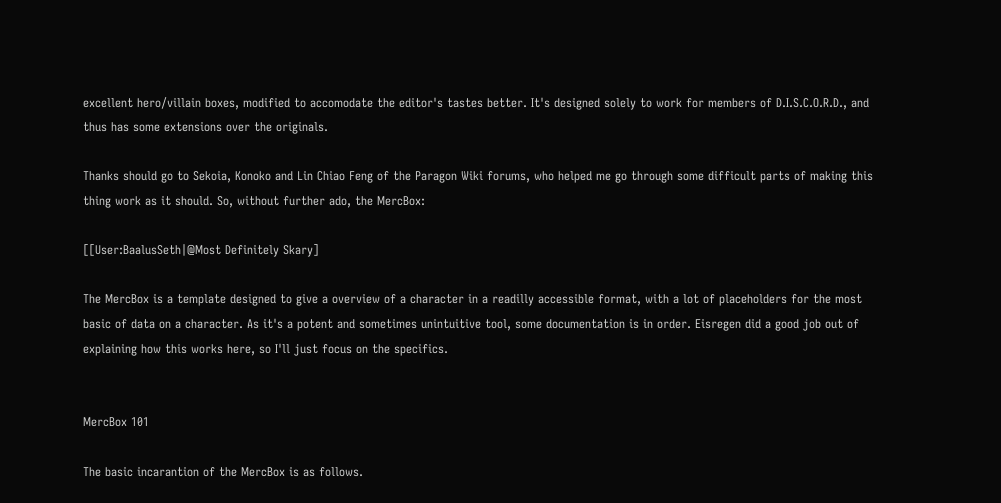excellent hero/villain boxes, modified to accomodate the editor's tastes better. It's designed solely to work for members of D.I.S.C.O.R.D., and thus has some extensions over the originals.

Thanks should go to Sekoia, Konoko and Lin Chiao Feng of the Paragon Wiki forums, who helped me go through some difficult parts of making this thing work as it should. So, without further ado, the MercBox:

[[User:BaalusSeth|@Most Definitely Skary]

The MercBox is a template designed to give a overview of a character in a readilly accessible format, with a lot of placeholders for the most basic of data on a character. As it's a potent and sometimes unintuitive tool, some documentation is in order. Eisregen did a good job out of explaining how this works here, so I'll just focus on the specifics.


MercBox 101

The basic incarantion of the MercBox is as follows.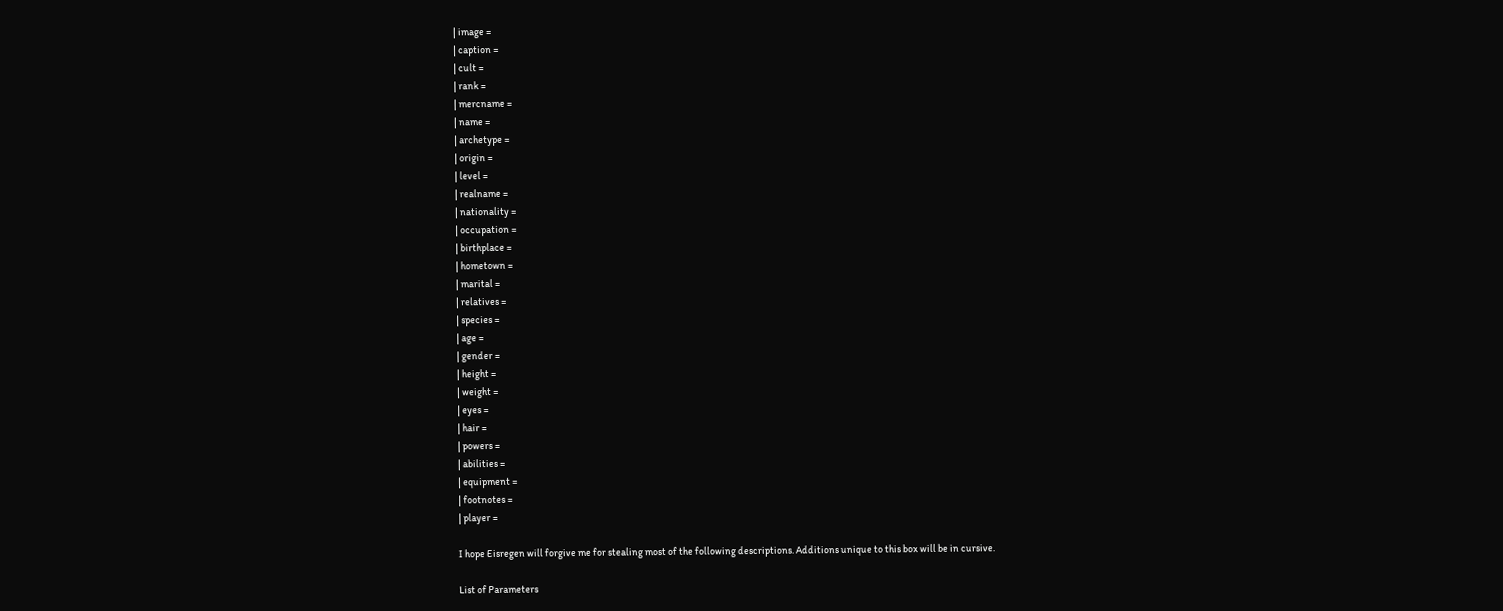| image =
| caption =
| cult =
| rank =
| mercname =
| name =
| archetype =
| origin =
| level =
| realname =
| nationality =
| occupation =
| birthplace =
| hometown =
| marital =
| relatives =
| species =
| age =
| gender =
| height =
| weight =
| eyes =
| hair =
| powers =
| abilities =
| equipment =
| footnotes =
| player =

I hope Eisregen will forgive me for stealing most of the following descriptions. Additions unique to this box will be in cursive.

List of Parameters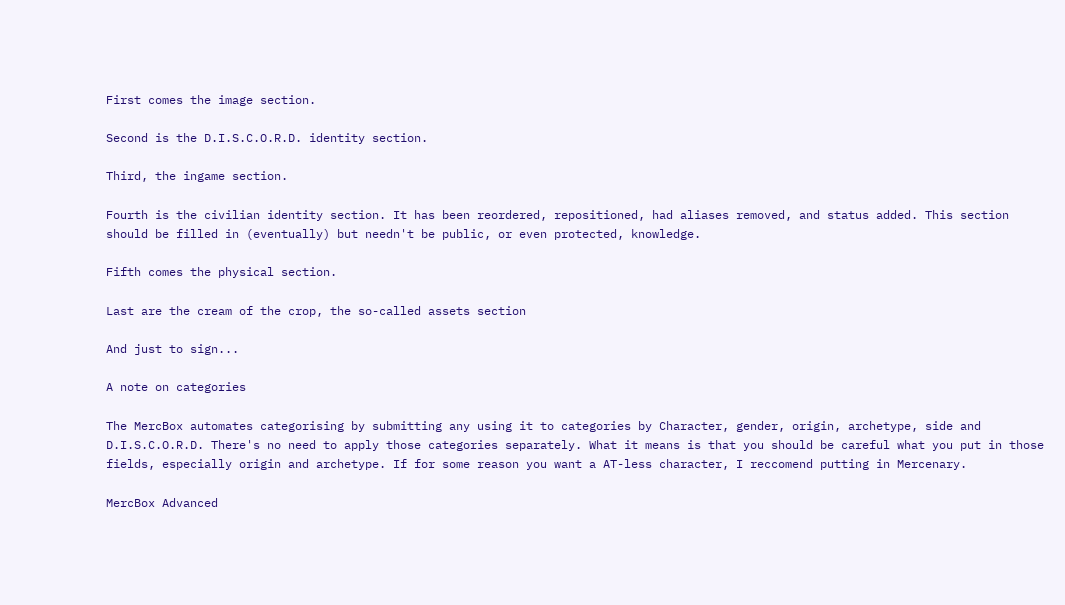First comes the image section.

Second is the D.I.S.C.O.R.D. identity section.

Third, the ingame section.

Fourth is the civilian identity section. It has been reordered, repositioned, had aliases removed, and status added. This section should be filled in (eventually) but needn't be public, or even protected, knowledge.

Fifth comes the physical section.

Last are the cream of the crop, the so-called assets section

And just to sign...

A note on categories

The MercBox automates categorising by submitting any using it to categories by Character, gender, origin, archetype, side and D.I.S.C.O.R.D. There's no need to apply those categories separately. What it means is that you should be careful what you put in those fields, especially origin and archetype. If for some reason you want a AT-less character, I reccomend putting in Mercenary.

MercBox Advanced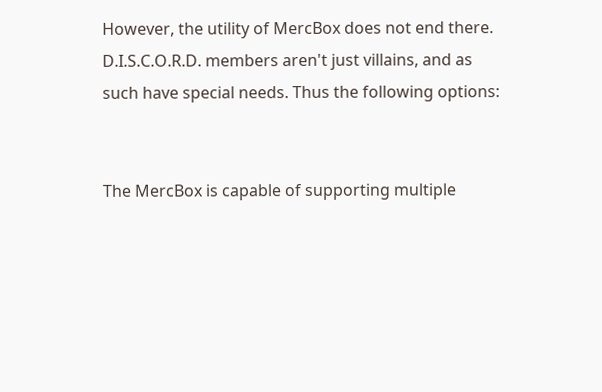However, the utility of MercBox does not end there. D.I.S.C.O.R.D. members aren't just villains, and as such have special needs. Thus the following options:


The MercBox is capable of supporting multiple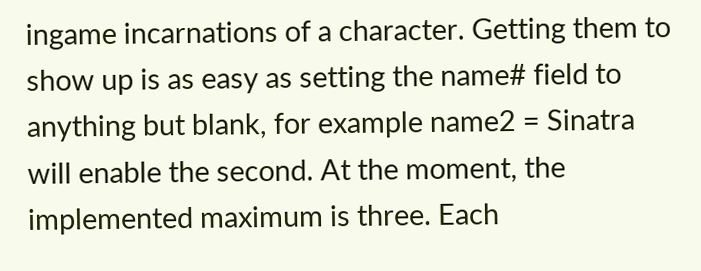ingame incarnations of a character. Getting them to show up is as easy as setting the name# field to anything but blank, for example name2 = Sinatra will enable the second. At the moment, the implemented maximum is three. Each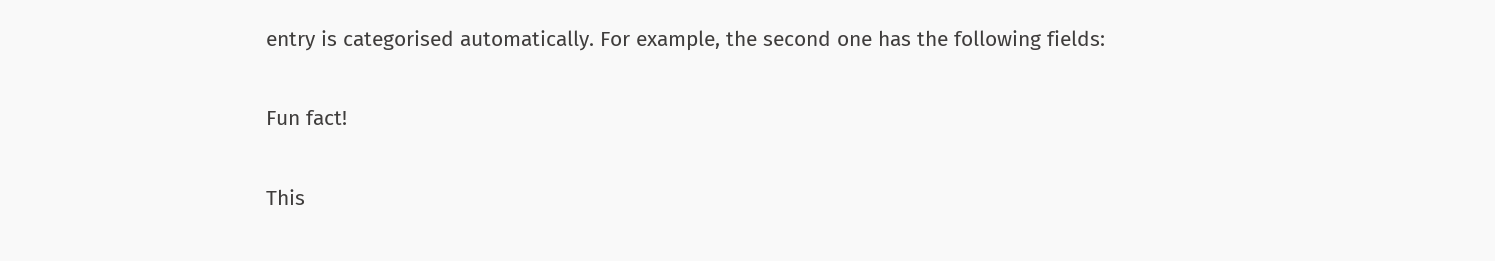entry is categorised automatically. For example, the second one has the following fields:

Fun fact!

This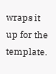wraps it up for the template.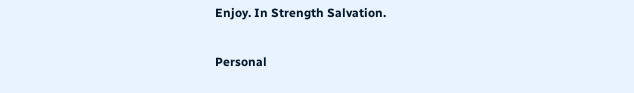Enjoy. In Strength Salvation.

Personal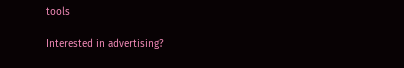tools

Interested in advertising?